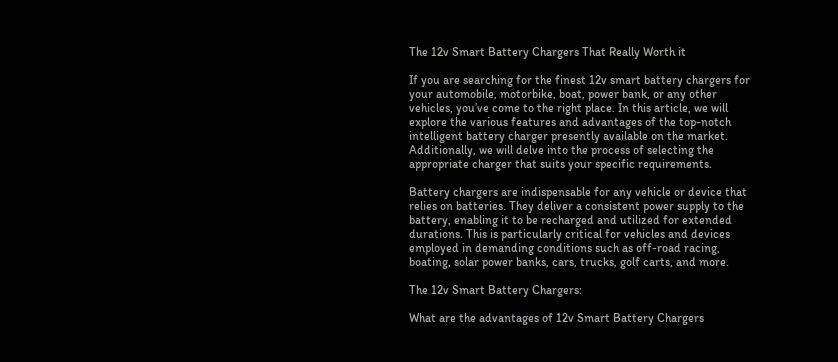The 12v Smart Battery Chargers That Really Worth it

If you are searching for the finest 12v smart battery chargers for your automobile, motorbike, boat, power bank, or any other vehicles, you’ve come to the right place. In this article, we will explore the various features and advantages of the top-notch intelligent battery charger presently available on the market. Additionally, we will delve into the process of selecting the appropriate charger that suits your specific requirements.

Battery chargers are indispensable for any vehicle or device that relies on batteries. They deliver a consistent power supply to the battery, enabling it to be recharged and utilized for extended durations. This is particularly critical for vehicles and devices employed in demanding conditions such as off-road racing, boating, solar power banks, cars, trucks, golf carts, and more.

The 12v Smart Battery Chargers:

What are the advantages of 12v Smart Battery Chargers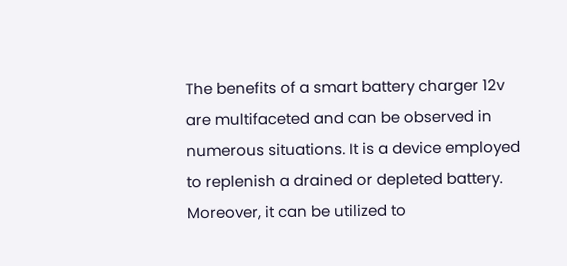The benefits of a smart battery charger 12v are multifaceted and can be observed in numerous situations. It is a device employed to replenish a drained or depleted battery. Moreover, it can be utilized to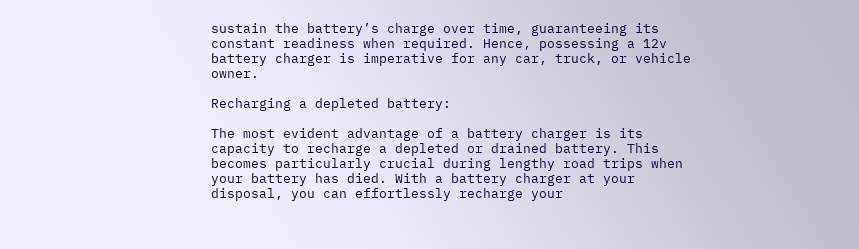sustain the battery’s charge over time, guaranteeing its constant readiness when required. Hence, possessing a 12v battery charger is imperative for any car, truck, or vehicle owner.

Recharging a depleted battery:

The most evident advantage of a battery charger is its capacity to recharge a depleted or drained battery. This becomes particularly crucial during lengthy road trips when your battery has died. With a battery charger at your disposal, you can effortlessly recharge your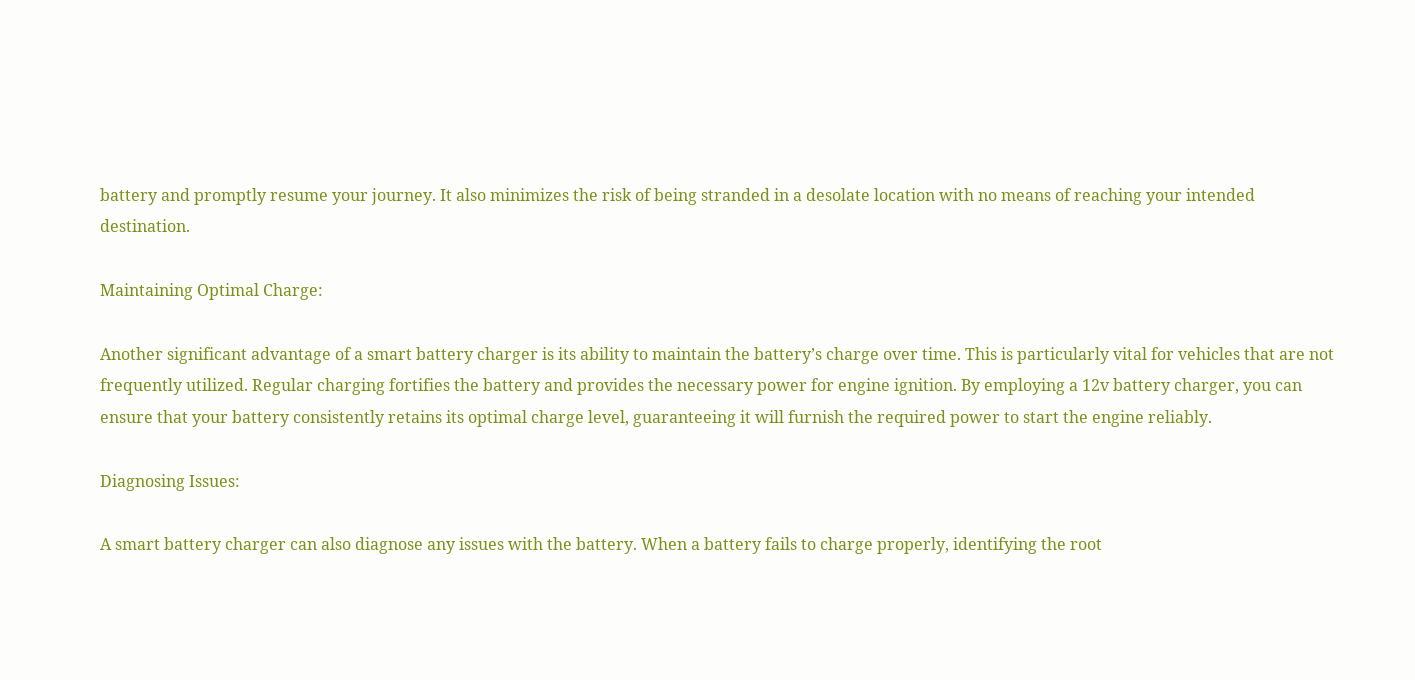battery and promptly resume your journey. It also minimizes the risk of being stranded in a desolate location with no means of reaching your intended destination.

Maintaining Optimal Charge:

Another significant advantage of a smart battery charger is its ability to maintain the battery’s charge over time. This is particularly vital for vehicles that are not frequently utilized. Regular charging fortifies the battery and provides the necessary power for engine ignition. By employing a 12v battery charger, you can ensure that your battery consistently retains its optimal charge level, guaranteeing it will furnish the required power to start the engine reliably.

Diagnosing Issues:

A smart battery charger can also diagnose any issues with the battery. When a battery fails to charge properly, identifying the root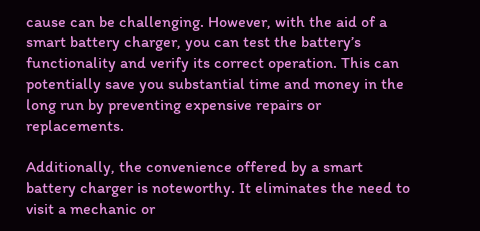cause can be challenging. However, with the aid of a smart battery charger, you can test the battery’s functionality and verify its correct operation. This can potentially save you substantial time and money in the long run by preventing expensive repairs or replacements.

Additionally, the convenience offered by a smart battery charger is noteworthy. It eliminates the need to visit a mechanic or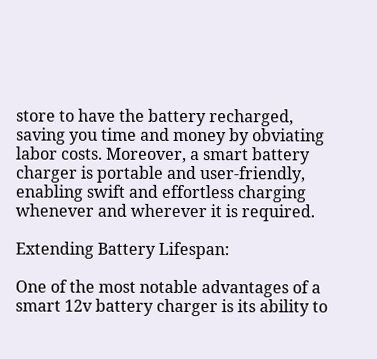store to have the battery recharged, saving you time and money by obviating labor costs. Moreover, a smart battery charger is portable and user-friendly, enabling swift and effortless charging whenever and wherever it is required.

Extending Battery Lifespan:

One of the most notable advantages of a smart 12v battery charger is its ability to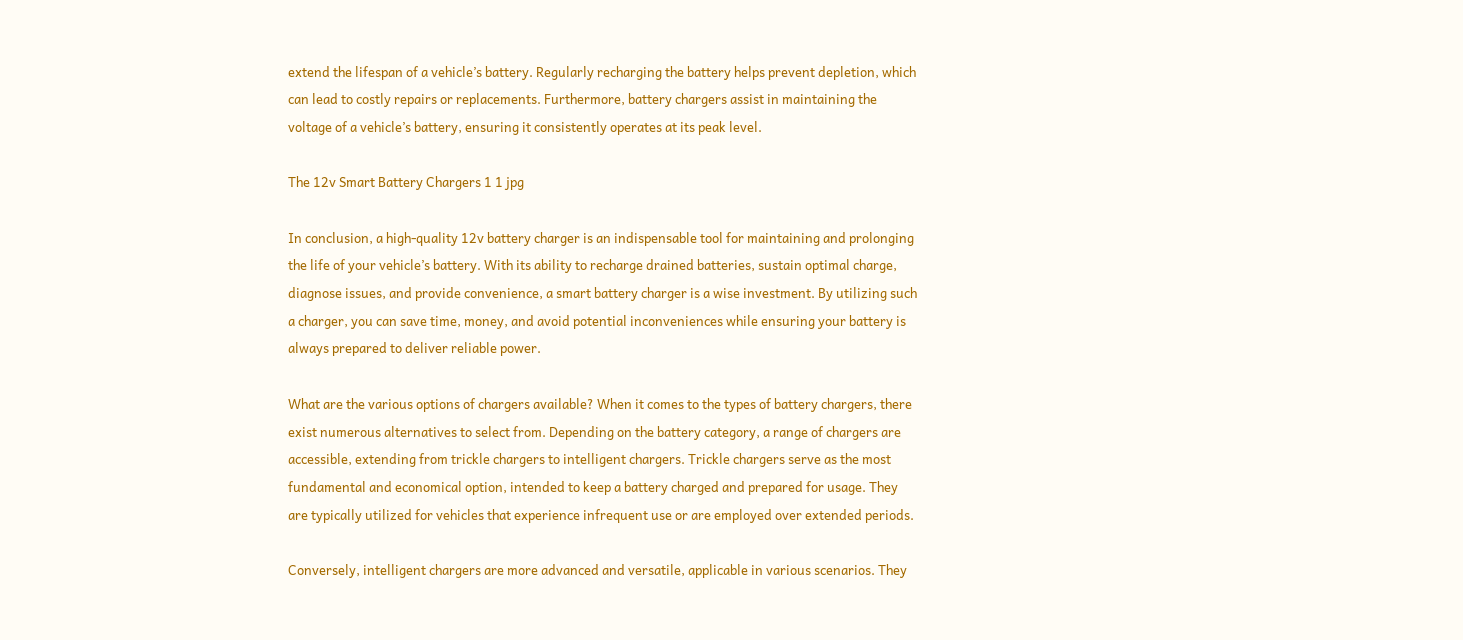extend the lifespan of a vehicle’s battery. Regularly recharging the battery helps prevent depletion, which can lead to costly repairs or replacements. Furthermore, battery chargers assist in maintaining the voltage of a vehicle’s battery, ensuring it consistently operates at its peak level.

The 12v Smart Battery Chargers 1 1 jpg

In conclusion, a high-quality 12v battery charger is an indispensable tool for maintaining and prolonging the life of your vehicle’s battery. With its ability to recharge drained batteries, sustain optimal charge, diagnose issues, and provide convenience, a smart battery charger is a wise investment. By utilizing such a charger, you can save time, money, and avoid potential inconveniences while ensuring your battery is always prepared to deliver reliable power.

What are the various options of chargers available? When it comes to the types of battery chargers, there exist numerous alternatives to select from. Depending on the battery category, a range of chargers are accessible, extending from trickle chargers to intelligent chargers. Trickle chargers serve as the most fundamental and economical option, intended to keep a battery charged and prepared for usage. They are typically utilized for vehicles that experience infrequent use or are employed over extended periods.

Conversely, intelligent chargers are more advanced and versatile, applicable in various scenarios. They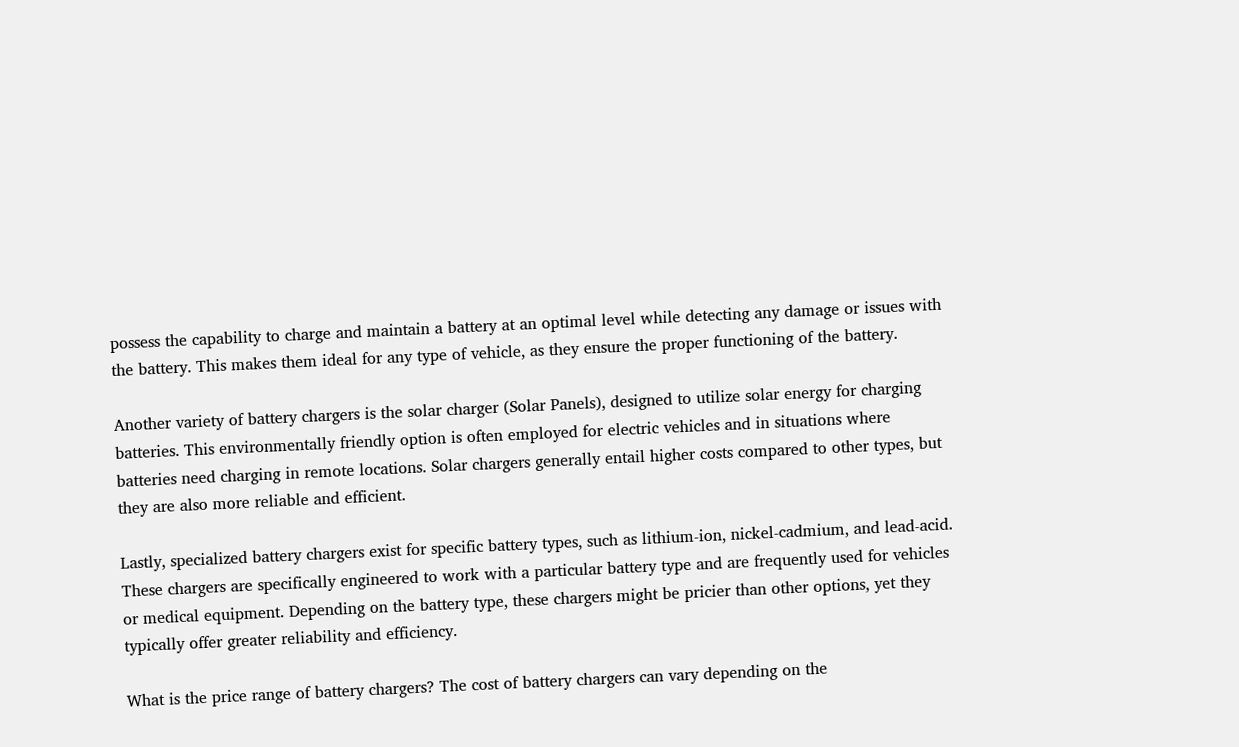possess the capability to charge and maintain a battery at an optimal level while detecting any damage or issues with the battery. This makes them ideal for any type of vehicle, as they ensure the proper functioning of the battery.

Another variety of battery chargers is the solar charger (Solar Panels), designed to utilize solar energy for charging batteries. This environmentally friendly option is often employed for electric vehicles and in situations where batteries need charging in remote locations. Solar chargers generally entail higher costs compared to other types, but they are also more reliable and efficient.

Lastly, specialized battery chargers exist for specific battery types, such as lithium-ion, nickel-cadmium, and lead-acid. These chargers are specifically engineered to work with a particular battery type and are frequently used for vehicles or medical equipment. Depending on the battery type, these chargers might be pricier than other options, yet they typically offer greater reliability and efficiency.

What is the price range of battery chargers? The cost of battery chargers can vary depending on the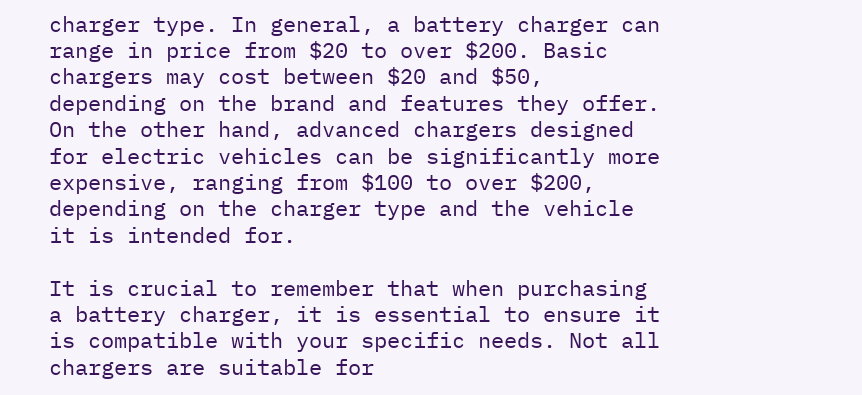charger type. In general, a battery charger can range in price from $20 to over $200. Basic chargers may cost between $20 and $50, depending on the brand and features they offer. On the other hand, advanced chargers designed for electric vehicles can be significantly more expensive, ranging from $100 to over $200, depending on the charger type and the vehicle it is intended for.

It is crucial to remember that when purchasing a battery charger, it is essential to ensure it is compatible with your specific needs. Not all chargers are suitable for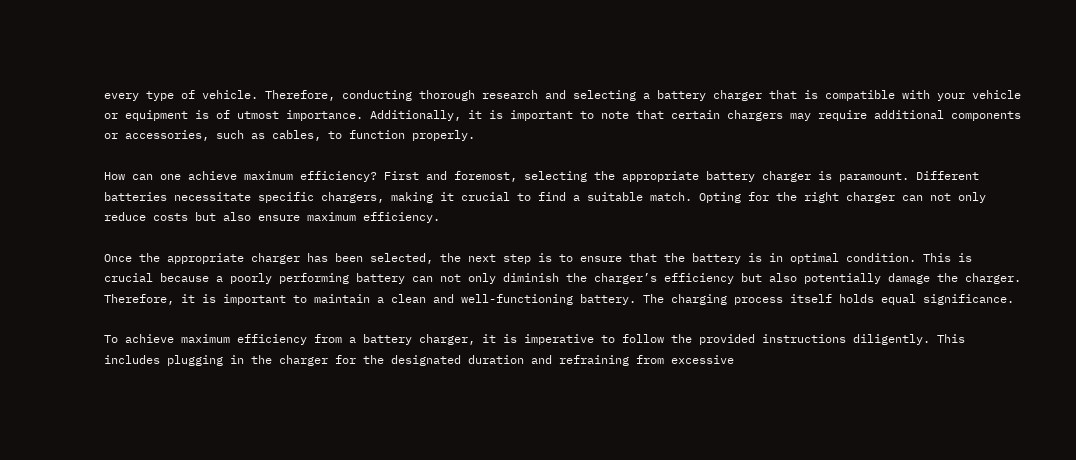every type of vehicle. Therefore, conducting thorough research and selecting a battery charger that is compatible with your vehicle or equipment is of utmost importance. Additionally, it is important to note that certain chargers may require additional components or accessories, such as cables, to function properly.

How can one achieve maximum efficiency? First and foremost, selecting the appropriate battery charger is paramount. Different batteries necessitate specific chargers, making it crucial to find a suitable match. Opting for the right charger can not only reduce costs but also ensure maximum efficiency.

Once the appropriate charger has been selected, the next step is to ensure that the battery is in optimal condition. This is crucial because a poorly performing battery can not only diminish the charger’s efficiency but also potentially damage the charger. Therefore, it is important to maintain a clean and well-functioning battery. The charging process itself holds equal significance.

To achieve maximum efficiency from a battery charger, it is imperative to follow the provided instructions diligently. This includes plugging in the charger for the designated duration and refraining from excessive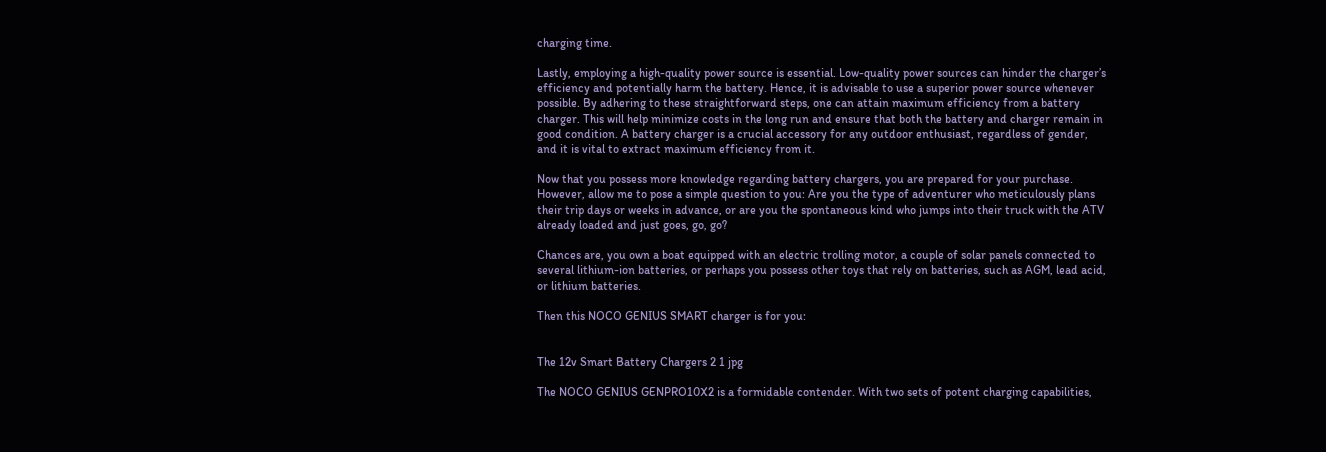charging time.

Lastly, employing a high-quality power source is essential. Low-quality power sources can hinder the charger’s efficiency and potentially harm the battery. Hence, it is advisable to use a superior power source whenever possible. By adhering to these straightforward steps, one can attain maximum efficiency from a battery charger. This will help minimize costs in the long run and ensure that both the battery and charger remain in good condition. A battery charger is a crucial accessory for any outdoor enthusiast, regardless of gender, and it is vital to extract maximum efficiency from it.

Now that you possess more knowledge regarding battery chargers, you are prepared for your purchase. However, allow me to pose a simple question to you: Are you the type of adventurer who meticulously plans their trip days or weeks in advance, or are you the spontaneous kind who jumps into their truck with the ATV already loaded and just goes, go, go?

Chances are, you own a boat equipped with an electric trolling motor, a couple of solar panels connected to several lithium-ion batteries, or perhaps you possess other toys that rely on batteries, such as AGM, lead acid, or lithium batteries.

Then this NOCO GENIUS SMART charger is for you:


The 12v Smart Battery Chargers 2 1 jpg

The NOCO GENIUS GENPRO10X2 is a formidable contender. With two sets of potent charging capabilities,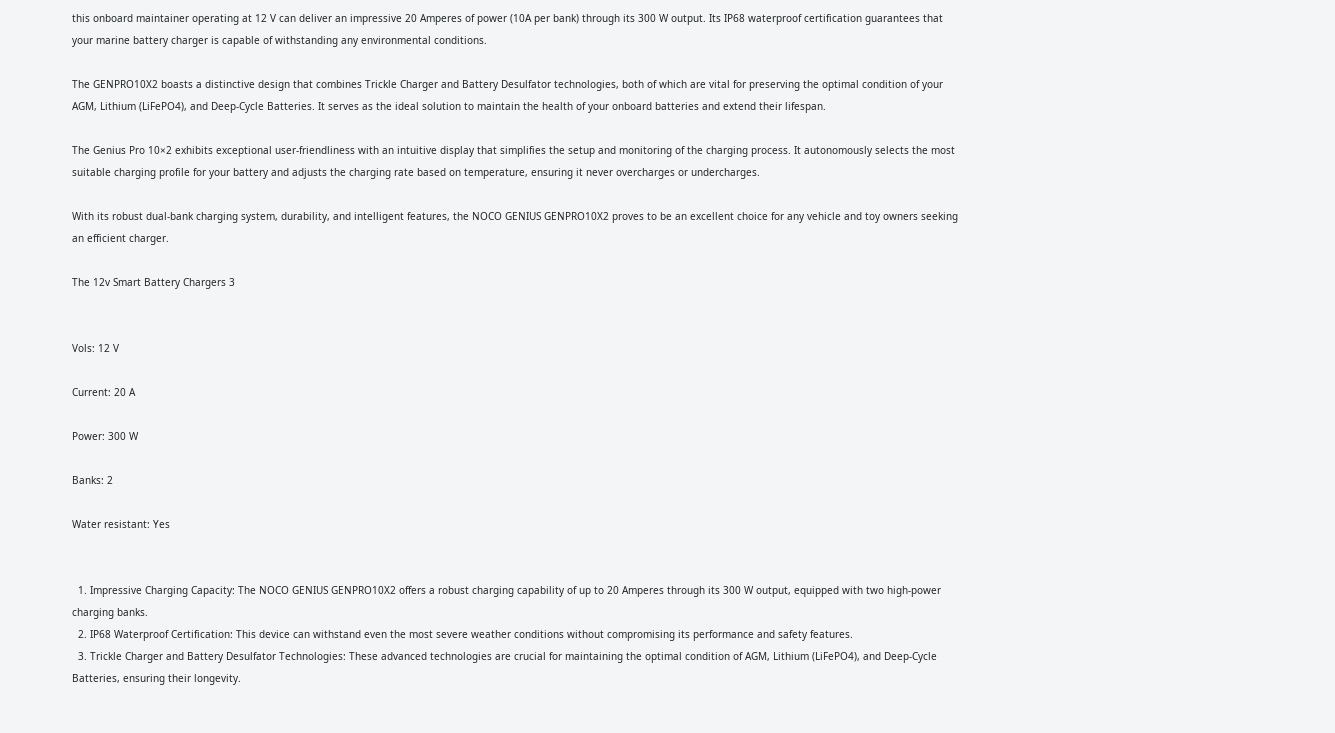this onboard maintainer operating at 12 V can deliver an impressive 20 Amperes of power (10A per bank) through its 300 W output. Its IP68 waterproof certification guarantees that your marine battery charger is capable of withstanding any environmental conditions.

The GENPRO10X2 boasts a distinctive design that combines Trickle Charger and Battery Desulfator technologies, both of which are vital for preserving the optimal condition of your AGM, Lithium (LiFePO4), and Deep-Cycle Batteries. It serves as the ideal solution to maintain the health of your onboard batteries and extend their lifespan.

The Genius Pro 10×2 exhibits exceptional user-friendliness with an intuitive display that simplifies the setup and monitoring of the charging process. It autonomously selects the most suitable charging profile for your battery and adjusts the charging rate based on temperature, ensuring it never overcharges or undercharges.

With its robust dual-bank charging system, durability, and intelligent features, the NOCO GENIUS GENPRO10X2 proves to be an excellent choice for any vehicle and toy owners seeking an efficient charger.

The 12v Smart Battery Chargers 3


Vols: 12 V

Current: 20 A

Power: 300 W

Banks: 2

Water resistant: Yes


  1. Impressive Charging Capacity: The NOCO GENIUS GENPRO10X2 offers a robust charging capability of up to 20 Amperes through its 300 W output, equipped with two high-power charging banks.
  2. IP68 Waterproof Certification: This device can withstand even the most severe weather conditions without compromising its performance and safety features.
  3. Trickle Charger and Battery Desulfator Technologies: These advanced technologies are crucial for maintaining the optimal condition of AGM, Lithium (LiFePO4), and Deep-Cycle Batteries, ensuring their longevity.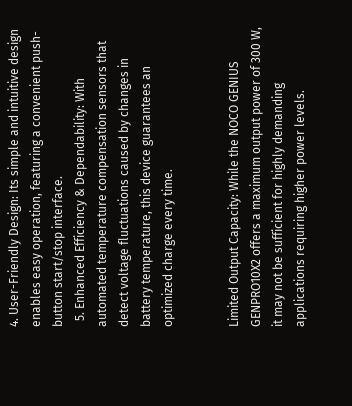4. User-Friendly Design: Its simple and intuitive design enables easy operation, featuring a convenient push-button start/stop interface.
  5. Enhanced Efficiency & Dependability: With automated temperature compensation sensors that detect voltage fluctuations caused by changes in battery temperature, this device guarantees an optimized charge every time.


Limited Output Capacity: While the NOCO GENIUS GENPRO10X2 offers a maximum output power of 300 W, it may not be sufficient for highly demanding applications requiring higher power levels.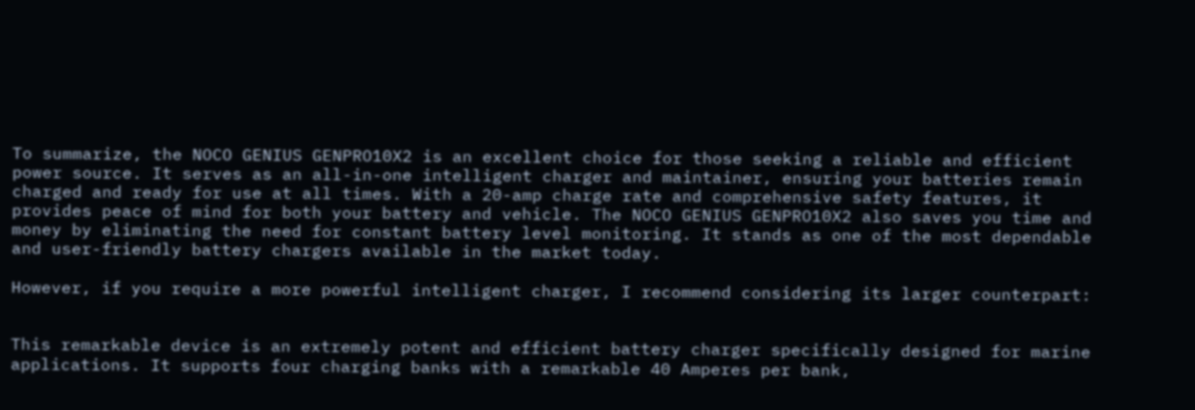To summarize, the NOCO GENIUS GENPRO10X2 is an excellent choice for those seeking a reliable and efficient power source. It serves as an all-in-one intelligent charger and maintainer, ensuring your batteries remain charged and ready for use at all times. With a 20-amp charge rate and comprehensive safety features, it provides peace of mind for both your battery and vehicle. The NOCO GENIUS GENPRO10X2 also saves you time and money by eliminating the need for constant battery level monitoring. It stands as one of the most dependable and user-friendly battery chargers available in the market today.

However, if you require a more powerful intelligent charger, I recommend considering its larger counterpart:


This remarkable device is an extremely potent and efficient battery charger specifically designed for marine applications. It supports four charging banks with a remarkable 40 Amperes per bank,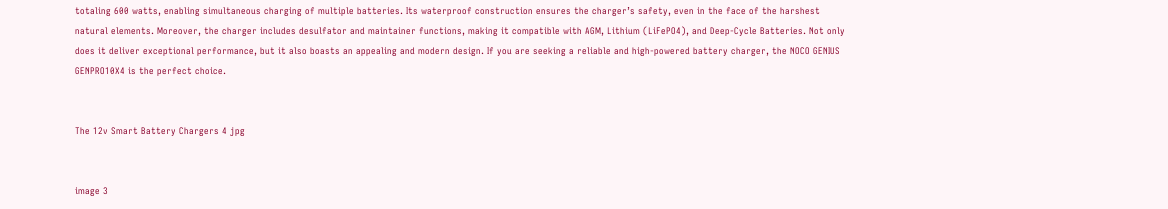totaling 600 watts, enabling simultaneous charging of multiple batteries. Its waterproof construction ensures the charger’s safety, even in the face of the harshest natural elements. Moreover, the charger includes desulfator and maintainer functions, making it compatible with AGM, Lithium (LiFePO4), and Deep-Cycle Batteries. Not only does it deliver exceptional performance, but it also boasts an appealing and modern design. If you are seeking a reliable and high-powered battery charger, the NOCO GENIUS GENPRO10X4 is the perfect choice.


The 12v Smart Battery Chargers 4 jpg


image 3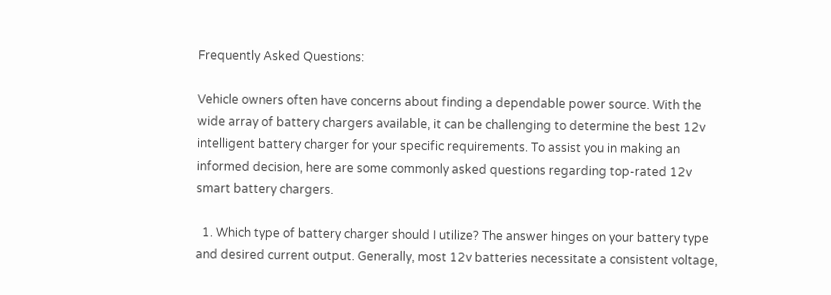Frequently Asked Questions:

Vehicle owners often have concerns about finding a dependable power source. With the wide array of battery chargers available, it can be challenging to determine the best 12v intelligent battery charger for your specific requirements. To assist you in making an informed decision, here are some commonly asked questions regarding top-rated 12v smart battery chargers.

  1. Which type of battery charger should I utilize? The answer hinges on your battery type and desired current output. Generally, most 12v batteries necessitate a consistent voltage,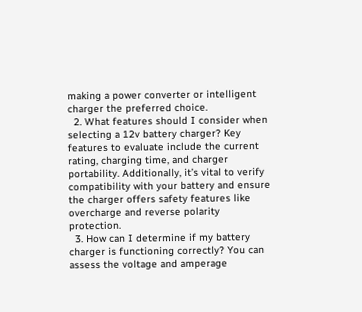making a power converter or intelligent charger the preferred choice.
  2. What features should I consider when selecting a 12v battery charger? Key features to evaluate include the current rating, charging time, and charger portability. Additionally, it’s vital to verify compatibility with your battery and ensure the charger offers safety features like overcharge and reverse polarity protection.
  3. How can I determine if my battery charger is functioning correctly? You can assess the voltage and amperage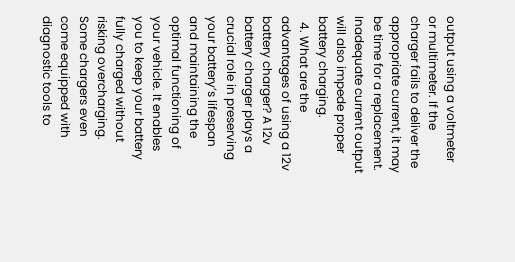output using a voltmeter or multimeter. If the charger fails to deliver the appropriate current, it may be time for a replacement. Inadequate current output will also impede proper battery charging.
  4. What are the advantages of using a 12v battery charger? A 12v battery charger plays a crucial role in preserving your battery’s lifespan and maintaining the optimal functioning of your vehicle. It enables you to keep your battery fully charged without risking overcharging. Some chargers even come equipped with diagnostic tools to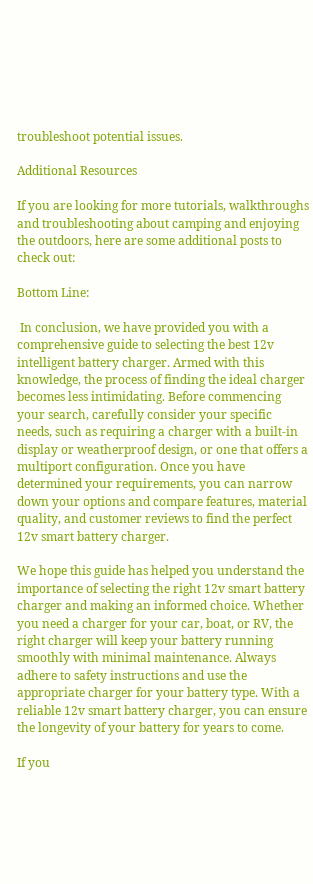troubleshoot potential issues.

Additional Resources

If you are looking for more tutorials, walkthroughs and troubleshooting about camping and enjoying the outdoors, here are some additional posts to check out:

Bottom Line:

 In conclusion, we have provided you with a comprehensive guide to selecting the best 12v intelligent battery charger. Armed with this knowledge, the process of finding the ideal charger becomes less intimidating. Before commencing your search, carefully consider your specific needs, such as requiring a charger with a built-in display or weatherproof design, or one that offers a multiport configuration. Once you have determined your requirements, you can narrow down your options and compare features, material quality, and customer reviews to find the perfect 12v smart battery charger.

We hope this guide has helped you understand the importance of selecting the right 12v smart battery charger and making an informed choice. Whether you need a charger for your car, boat, or RV, the right charger will keep your battery running smoothly with minimal maintenance. Always adhere to safety instructions and use the appropriate charger for your battery type. With a reliable 12v smart battery charger, you can ensure the longevity of your battery for years to come.

If you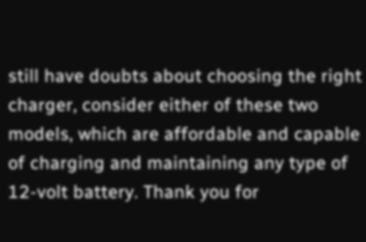still have doubts about choosing the right charger, consider either of these two models, which are affordable and capable of charging and maintaining any type of 12-volt battery. Thank you for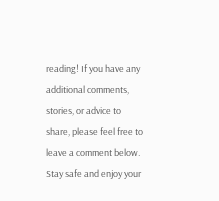reading! If you have any additional comments, stories, or advice to share, please feel free to leave a comment below. Stay safe and enjoy your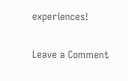experiences!

Leave a Comment